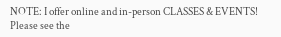NOTE: I offer online and in-person CLASSES & EVENTS! Please see the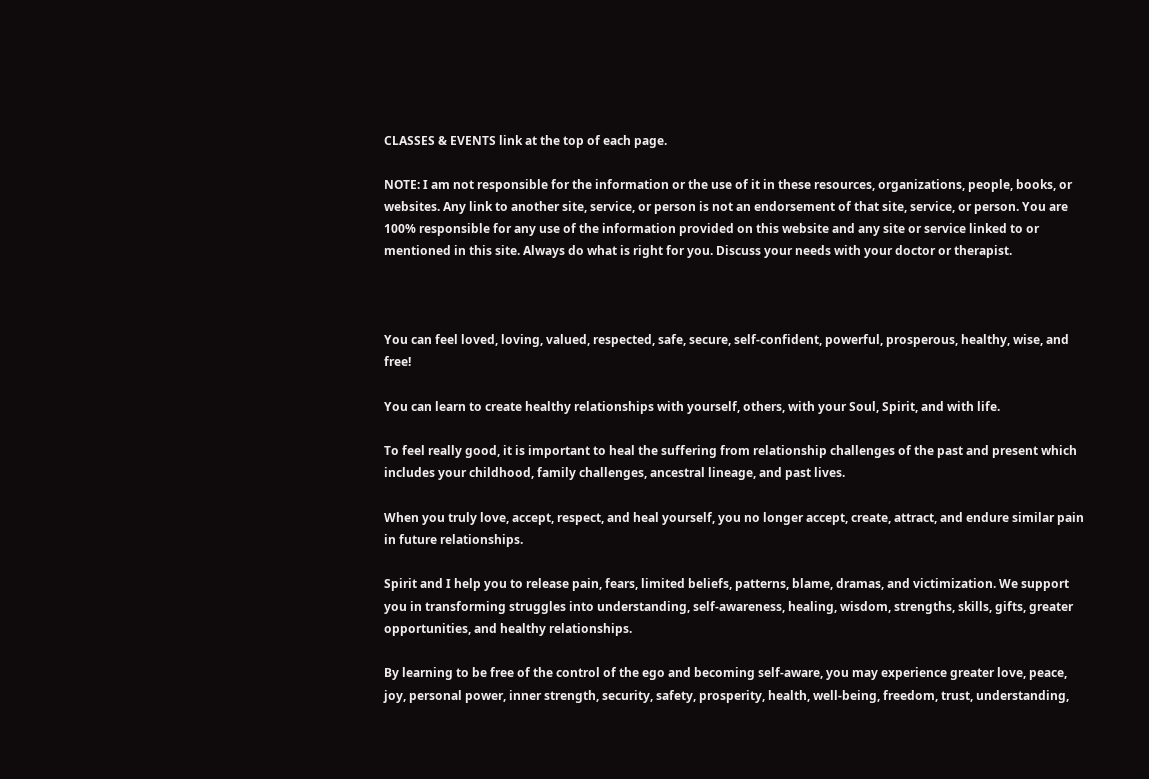CLASSES & EVENTS link at the top of each page.

NOTE: I am not responsible for the information or the use of it in these resources, organizations, people, books, or websites. Any link to another site, service, or person is not an endorsement of that site, service, or person. You are 100% responsible for any use of the information provided on this website and any site or service linked to or mentioned in this site. Always do what is right for you. Discuss your needs with your doctor or therapist.



You can feel loved, loving, valued, respected, safe, secure, self-confident, powerful, prosperous, healthy, wise, and free!

You can learn to create healthy relationships with yourself, others, with your Soul, Spirit, and with life.

To feel really good, it is important to heal the suffering from relationship challenges of the past and present which includes your childhood, family challenges, ancestral lineage, and past lives.

When you truly love, accept, respect, and heal yourself, you no longer accept, create, attract, and endure similar pain in future relationships.

Spirit and I help you to release pain, fears, limited beliefs, patterns, blame, dramas, and victimization. We support you in transforming struggles into understanding, self-awareness, healing, wisdom, strengths, skills, gifts, greater opportunities, and healthy relationships.

By learning to be free of the control of the ego and becoming self-aware, you may experience greater love, peace, joy, personal power, inner strength, security, safety, prosperity, health, well-being, freedom, trust, understanding,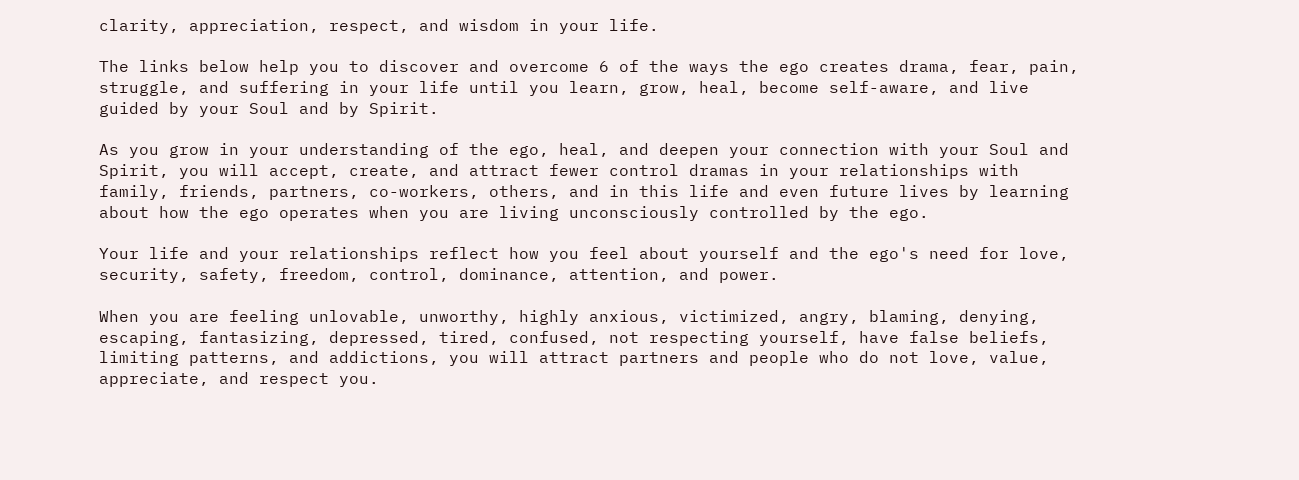clarity, appreciation, respect, and wisdom in your life.

The links below help you to discover and overcome 6 of the ways the ego creates drama, fear, pain, struggle, and suffering in your life until you learn, grow, heal, become self-aware, and live guided by your Soul and by Spirit.

As you grow in your understanding of the ego, heal, and deepen your connection with your Soul and Spirit, you will accept, create, and attract fewer control dramas in your relationships with family, friends, partners, co-workers, others, and in this life and even future lives by learning about how the ego operates when you are living unconsciously controlled by the ego.

Your life and your relationships reflect how you feel about yourself and the ego's need for love, security, safety, freedom, control, dominance, attention, and power.

When you are feeling unlovable, unworthy, highly anxious, victimized, angry, blaming, denying, escaping, fantasizing, depressed, tired, confused, not respecting yourself, have false beliefs, limiting patterns, and addictions, you will attract partners and people who do not love, value, appreciate, and respect you.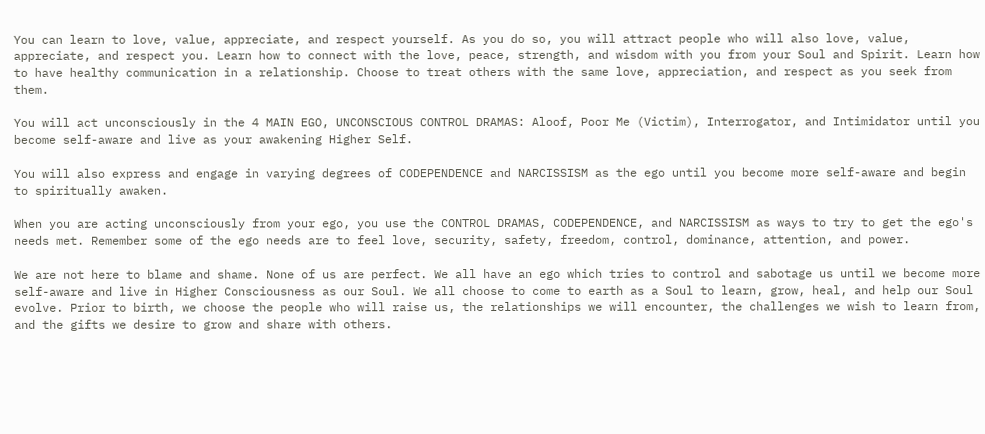You can learn to love, value, appreciate, and respect yourself. As you do so, you will attract people who will also love, value, appreciate, and respect you. Learn how to connect with the love, peace, strength, and wisdom with you from your Soul and Spirit. Learn how to have healthy communication in a relationship. Choose to treat others with the same love, appreciation, and respect as you seek from them.

You will act unconsciously in the 4 MAIN EGO, UNCONSCIOUS CONTROL DRAMAS: Aloof, Poor Me (Victim), Interrogator, and Intimidator until you become self-aware and live as your awakening Higher Self.

You will also express and engage in varying degrees of CODEPENDENCE and NARCISSISM as the ego until you become more self-aware and begin to spiritually awaken.

When you are acting unconsciously from your ego, you use the CONTROL DRAMAS, CODEPENDENCE, and NARCISSISM as ways to try to get the ego's needs met. Remember some of the ego needs are to feel love, security, safety, freedom, control, dominance, attention, and power.

We are not here to blame and shame. None of us are perfect. We all have an ego which tries to control and sabotage us until we become more self-aware and live in Higher Consciousness as our Soul. We all choose to come to earth as a Soul to learn, grow, heal, and help our Soul evolve. Prior to birth, we choose the people who will raise us, the relationships we will encounter, the challenges we wish to learn from, and the gifts we desire to grow and share with others.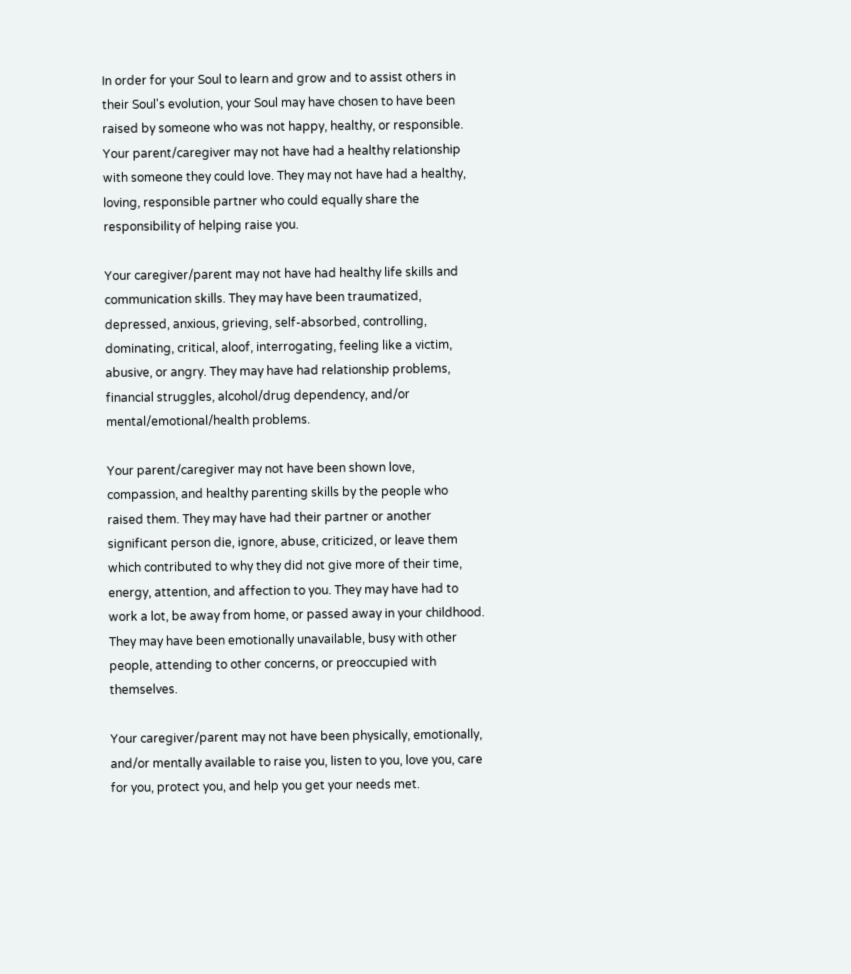In order for your Soul to learn and grow and to assist others in their Soul's evolution, your Soul may have chosen to have been raised by someone who was not happy, healthy, or responsible. Your parent/caregiver may not have had a healthy relationship with someone they could love. They may not have had a healthy, loving, responsible partner who could equally share the responsibility of helping raise you.

Your caregiver/parent may not have had healthy life skills and communication skills. They may have been traumatized, depressed, anxious, grieving, self-absorbed, controlling, dominating, critical, aloof, interrogating, feeling like a victim, abusive, or angry. They may have had relationship problems, financial struggles, alcohol/drug dependency, and/or mental/emotional/health problems.

Your parent/caregiver may not have been shown love, compassion, and healthy parenting skills by the people who raised them. They may have had their partner or another significant person die, ignore, abuse, criticized, or leave them which contributed to why they did not give more of their time, energy, attention, and affection to you. They may have had to work a lot, be away from home, or passed away in your childhood. They may have been emotionally unavailable, busy with other people, attending to other concerns, or preoccupied with themselves.

Your caregiver/parent may not have been physically, emotionally, and/or mentally available to raise you, listen to you, love you, care for you, protect you, and help you get your needs met.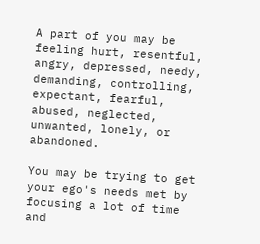A part of you may be feeling hurt, resentful, angry, depressed, needy, demanding, controlling, expectant, fearful, abused, neglected, unwanted, lonely, or abandoned.

You may be trying to get your ego's needs met by focusing a lot of time and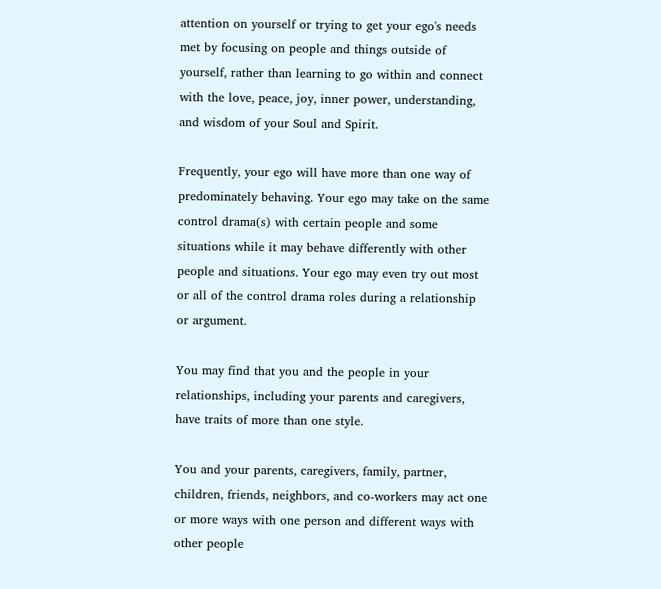attention on yourself or trying to get your ego's needs met by focusing on people and things outside of yourself, rather than learning to go within and connect with the love, peace, joy, inner power, understanding, and wisdom of your Soul and Spirit.

Frequently, your ego will have more than one way of predominately behaving. Your ego may take on the same control drama(s) with certain people and some situations while it may behave differently with other people and situations. Your ego may even try out most or all of the control drama roles during a relationship or argument.

You may find that you and the people in your relationships, including your parents and caregivers, have traits of more than one style.

You and your parents, caregivers, family, partner, children, friends, neighbors, and co-workers may act one or more ways with one person and different ways with other people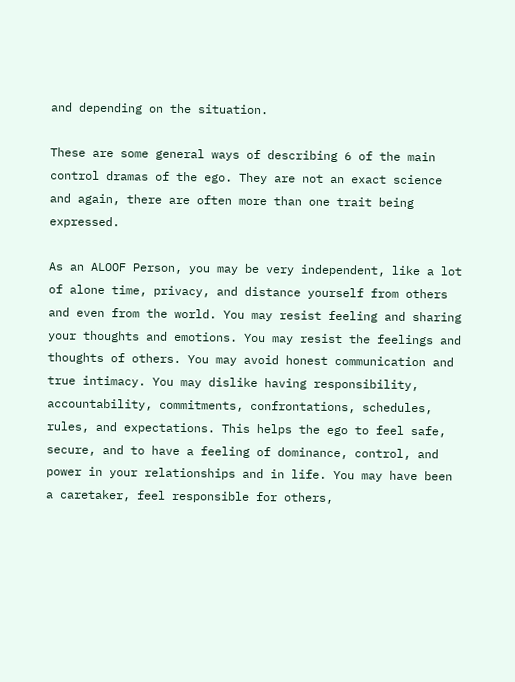and depending on the situation.

These are some general ways of describing 6 of the main control dramas of the ego. They are not an exact science and again, there are often more than one trait being expressed.

As an ALOOF Person, you may be very independent, like a lot of alone time, privacy, and distance yourself from others and even from the world. You may resist feeling and sharing your thoughts and emotions. You may resist the feelings and thoughts of others. You may avoid honest communication and true intimacy. You may dislike having responsibility, accountability, commitments, confrontations, schedules, rules, and expectations. This helps the ego to feel safe, secure, and to have a feeling of dominance, control, and power in your relationships and in life. You may have been a caretaker, feel responsible for others,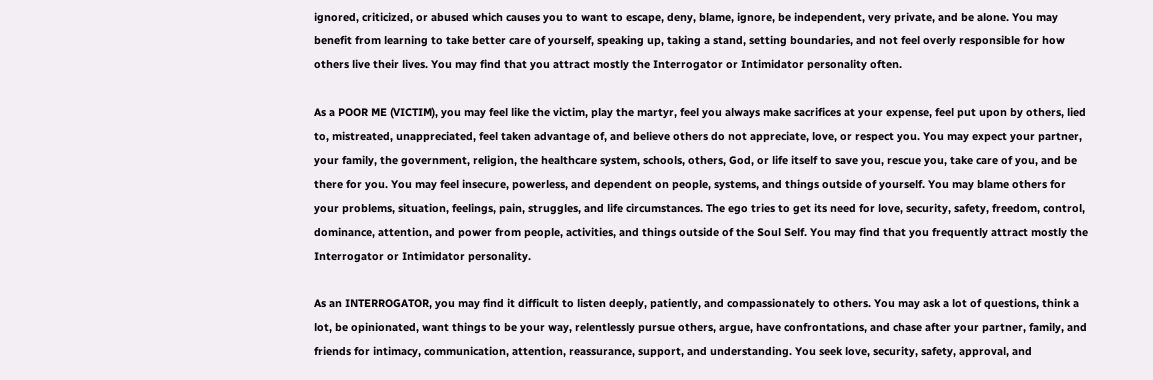ignored, criticized, or abused which causes you to want to escape, deny, blame, ignore, be independent, very private, and be alone. You may benefit from learning to take better care of yourself, speaking up, taking a stand, setting boundaries, and not feel overly responsible for how others live their lives. You may find that you attract mostly the Interrogator or Intimidator personality often.

As a POOR ME (VICTIM), you may feel like the victim, play the martyr, feel you always make sacrifices at your expense, feel put upon by others, lied to, mistreated, unappreciated, feel taken advantage of, and believe others do not appreciate, love, or respect you. You may expect your partner, your family, the government, religion, the healthcare system, schools, others, God, or life itself to save you, rescue you, take care of you, and be there for you. You may feel insecure, powerless, and dependent on people, systems, and things outside of yourself. You may blame others for your problems, situation, feelings, pain, struggles, and life circumstances. The ego tries to get its need for love, security, safety, freedom, control, dominance, attention, and power from people, activities, and things outside of the Soul Self. You may find that you frequently attract mostly the Interrogator or Intimidator personality.

As an INTERROGATOR, you may find it difficult to listen deeply, patiently, and compassionately to others. You may ask a lot of questions, think a lot, be opinionated, want things to be your way, relentlessly pursue others, argue, have confrontations, and chase after your partner, family, and friends for intimacy, communication, attention, reassurance, support, and understanding. You seek love, security, safety, approval, and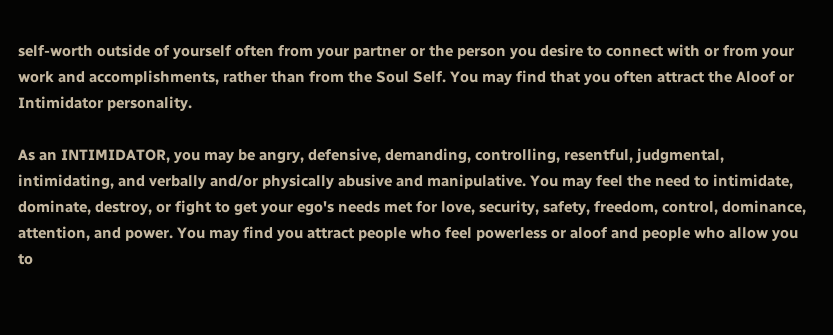self-worth outside of yourself often from your partner or the person you desire to connect with or from your work and accomplishments, rather than from the Soul Self. You may find that you often attract the Aloof or Intimidator personality.

As an INTIMIDATOR, you may be angry, defensive, demanding, controlling, resentful, judgmental, intimidating, and verbally and/or physically abusive and manipulative. You may feel the need to intimidate, dominate, destroy, or fight to get your ego's needs met for love, security, safety, freedom, control, dominance, attention, and power. You may find you attract people who feel powerless or aloof and people who allow you to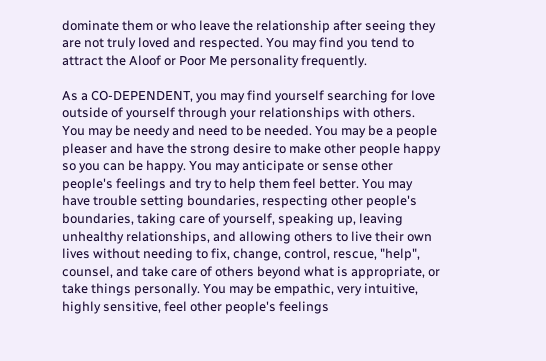dominate them or who leave the relationship after seeing they are not truly loved and respected. You may find you tend to attract the Aloof or Poor Me personality frequently.

As a CO-DEPENDENT, you may find yourself searching for love outside of yourself through your relationships with others. You may be needy and need to be needed. You may be a people pleaser and have the strong desire to make other people happy so you can be happy. You may anticipate or sense other people's feelings and try to help them feel better. You may have trouble setting boundaries, respecting other people's boundaries, taking care of yourself, speaking up, leaving unhealthy relationships, and allowing others to live their own lives without needing to fix, change, control, rescue, "help", counsel, and take care of others beyond what is appropriate, or take things personally. You may be empathic, very intuitive, highly sensitive, feel other people's feelings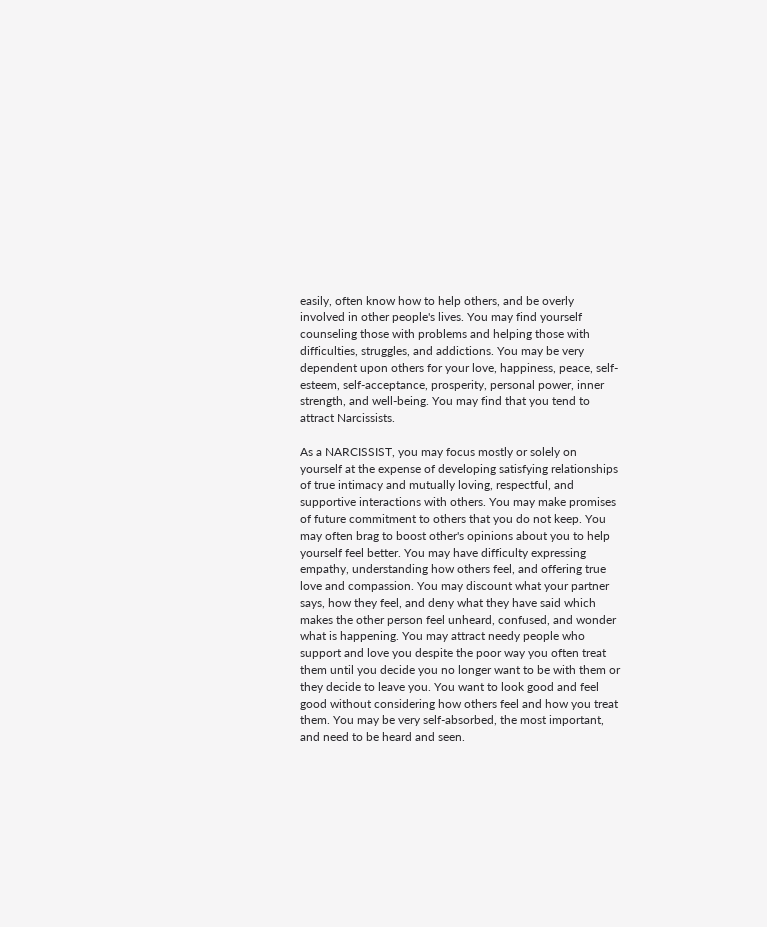easily, often know how to help others, and be overly involved in other people's lives. You may find yourself counseling those with problems and helping those with difficulties, struggles, and addictions. You may be very dependent upon others for your love, happiness, peace, self-esteem, self-acceptance, prosperity, personal power, inner strength, and well-being. You may find that you tend to attract Narcissists.

As a NARCISSIST, you may focus mostly or solely on yourself at the expense of developing satisfying relationships of true intimacy and mutually loving, respectful, and supportive interactions with others. You may make promises of future commitment to others that you do not keep. You may often brag to boost other's opinions about you to help yourself feel better. You may have difficulty expressing empathy, understanding how others feel, and offering true love and compassion. You may discount what your partner says, how they feel, and deny what they have said which makes the other person feel unheard, confused, and wonder what is happening. You may attract needy people who support and love you despite the poor way you often treat them until you decide you no longer want to be with them or they decide to leave you. You want to look good and feel good without considering how others feel and how you treat them. You may be very self-absorbed, the most important, and need to be heard and seen.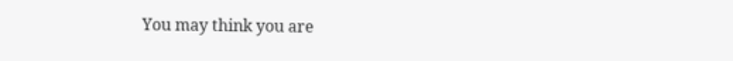You may think you are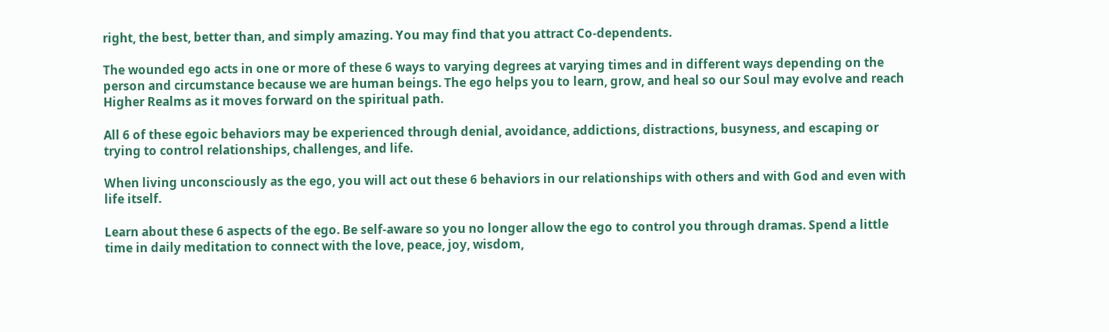right, the best, better than, and simply amazing. You may find that you attract Co-dependents.

The wounded ego acts in one or more of these 6 ways to varying degrees at varying times and in different ways depending on the person and circumstance because we are human beings. The ego helps you to learn, grow, and heal so our Soul may evolve and reach Higher Realms as it moves forward on the spiritual path.

All 6 of these egoic behaviors may be experienced through denial, avoidance, addictions, distractions, busyness, and escaping or trying to control relationships, challenges, and life.

When living unconsciously as the ego, you will act out these 6 behaviors in our relationships with others and with God and even with life itself.

Learn about these 6 aspects of the ego. Be self-aware so you no longer allow the ego to control you through dramas. Spend a little time in daily meditation to connect with the love, peace, joy, wisdom,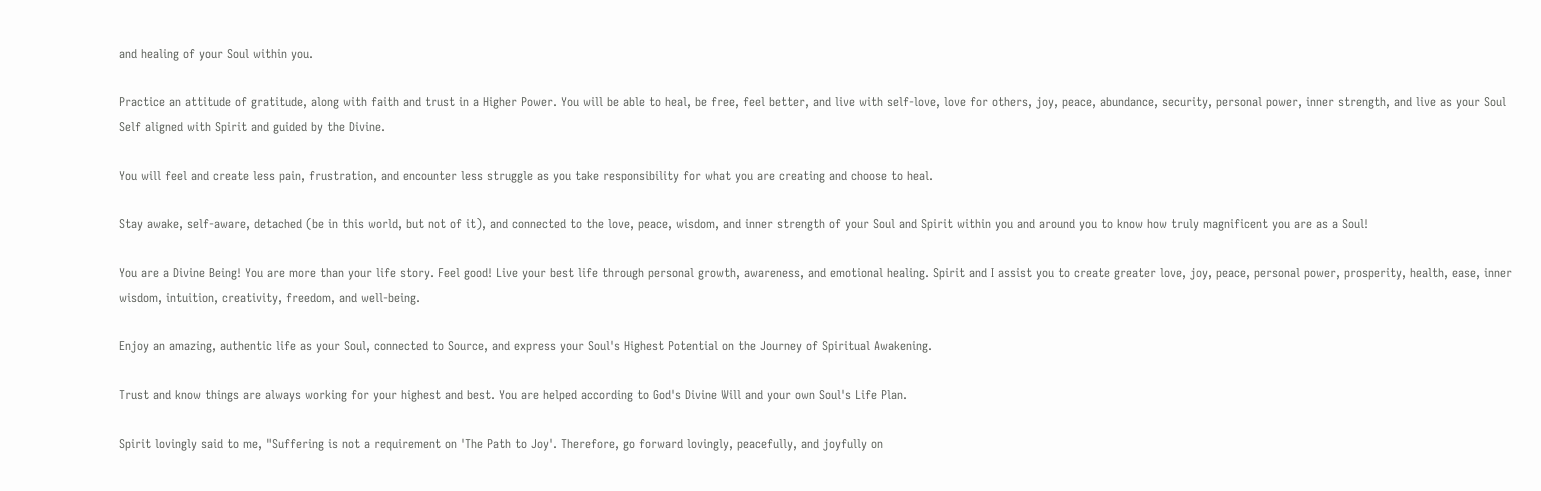and healing of your Soul within you.

Practice an attitude of gratitude, along with faith and trust in a Higher Power. You will be able to heal, be free, feel better, and live with self-love, love for others, joy, peace, abundance, security, personal power, inner strength, and live as your Soul Self aligned with Spirit and guided by the Divine.

You will feel and create less pain, frustration, and encounter less struggle as you take responsibility for what you are creating and choose to heal.

Stay awake, self-aware, detached (be in this world, but not of it), and connected to the love, peace, wisdom, and inner strength of your Soul and Spirit within you and around you to know how truly magnificent you are as a Soul!

You are a Divine Being! You are more than your life story. Feel good! Live your best life through personal growth, awareness, and emotional healing. Spirit and I assist you to create greater love, joy, peace, personal power, prosperity, health, ease, inner wisdom, intuition, creativity, freedom, and well-being.

Enjoy an amazing, authentic life as your Soul, connected to Source, and express your Soul's Highest Potential on the Journey of Spiritual Awakening.

Trust and know things are always working for your highest and best. You are helped according to God's Divine Will and your own Soul's Life Plan.

Spirit lovingly said to me, "Suffering is not a requirement on 'The Path to Joy'. Therefore, go forward lovingly, peacefully, and joyfully on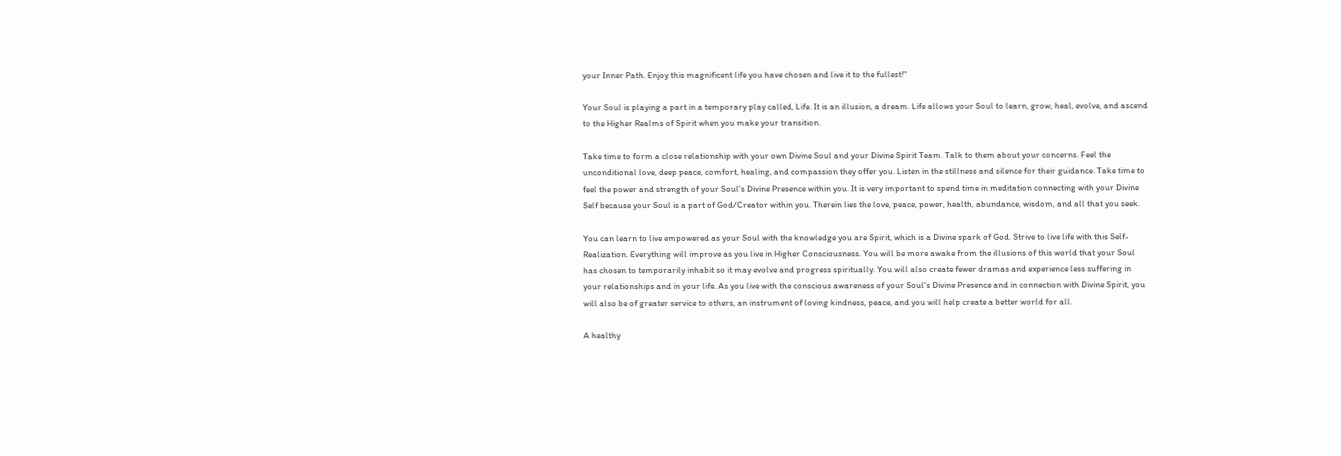your Inner Path. Enjoy this magnificent life you have chosen and live it to the fullest!"

Your Soul is playing a part in a temporary play called, Life. It is an illusion, a dream. Life allows your Soul to learn, grow, heal, evolve, and ascend to the Higher Realms of Spirit when you make your transition.

Take time to form a close relationship with your own Divine Soul and your Divine Spirit Team. Talk to them about your concerns. Feel the unconditional love, deep peace, comfort, healing, and compassion they offer you. Listen in the stillness and silence for their guidance. Take time to feel the power and strength of your Soul's Divine Presence within you. It is very important to spend time in meditation connecting with your Divine Self because your Soul is a part of God/Creator within you. Therein lies the love, peace, power, health, abundance, wisdom, and all that you seek.

You can learn to live empowered as your Soul with the knowledge you are Spirit, which is a Divine spark of God. Strive to live life with this Self-Realization. Everything will improve as you live in Higher Consciousness. You will be more awake from the illusions of this world that your Soul has chosen to temporarily inhabit so it may evolve and progress spiritually. You will also create fewer dramas and experience less suffering in your relationships and in your life. As you live with the conscious awareness of your Soul's Divine Presence and in connection with Divine Spirit, you will also be of greater service to others, an instrument of loving kindness, peace, and you will help create a better world for all.

A healthy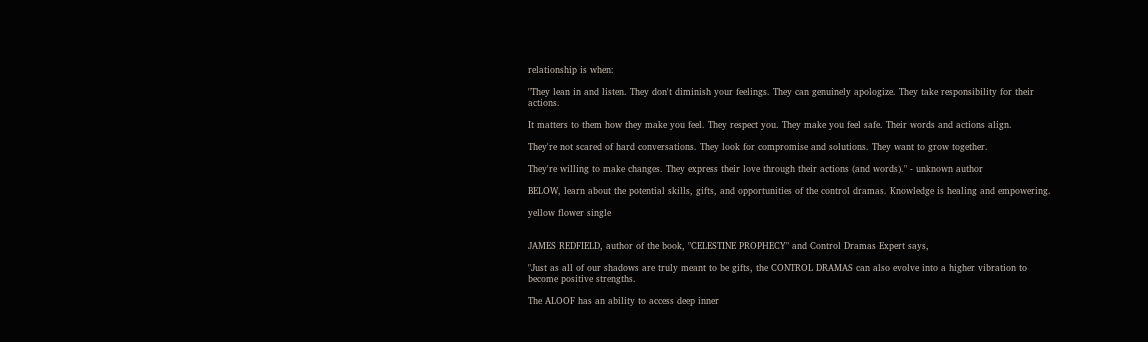relationship is when:

"They lean in and listen. They don't diminish your feelings. They can genuinely apologize. They take responsibility for their actions.

It matters to them how they make you feel. They respect you. They make you feel safe. Their words and actions align.

They're not scared of hard conversations. They look for compromise and solutions. They want to grow together.

They're willing to make changes. They express their love through their actions (and words)." - unknown author

BELOW, learn about the potential skills, gifts, and opportunities of the control dramas. Knowledge is healing and empowering.

yellow flower single


JAMES REDFIELD, author of the book, "CELESTINE PROPHECY" and Control Dramas Expert says,

"Just as all of our shadows are truly meant to be gifts, the CONTROL DRAMAS can also evolve into a higher vibration to become positive strengths.

The ALOOF has an ability to access deep inner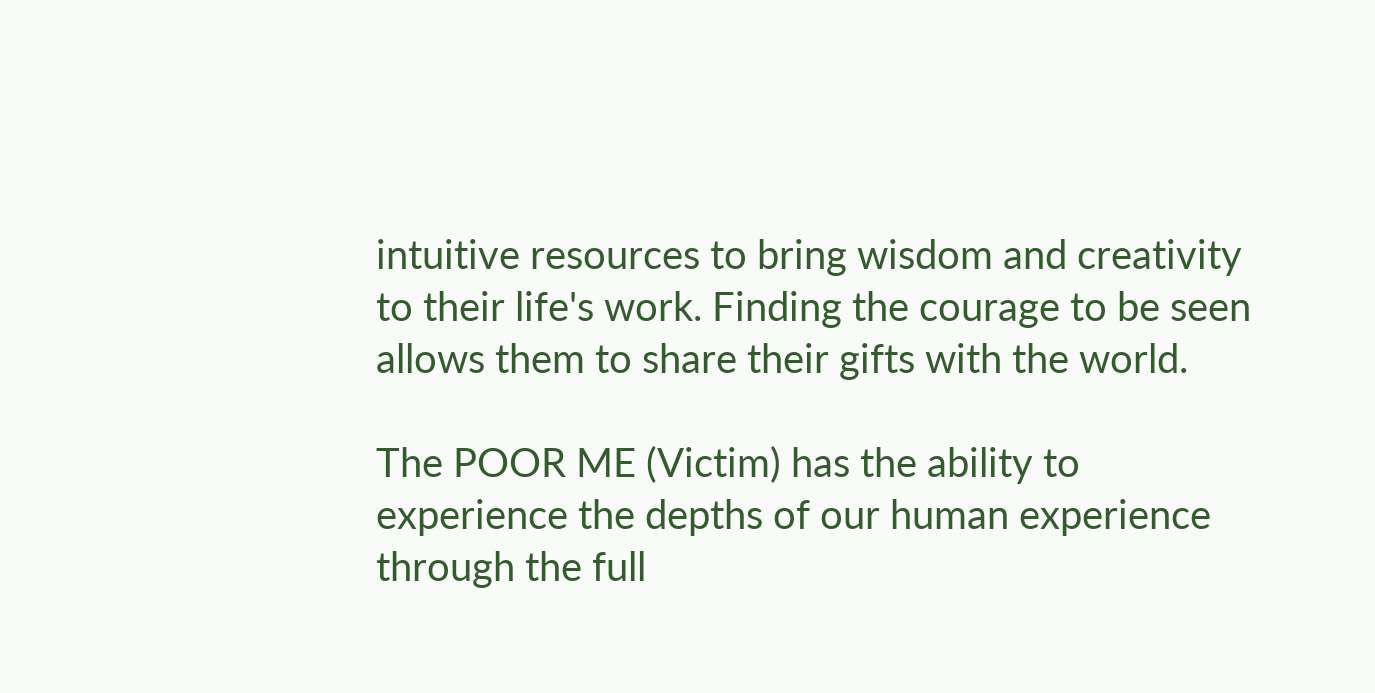intuitive resources to bring wisdom and creativity to their life's work. Finding the courage to be seen allows them to share their gifts with the world.

The POOR ME (Victim) has the ability to experience the depths of our human experience through the full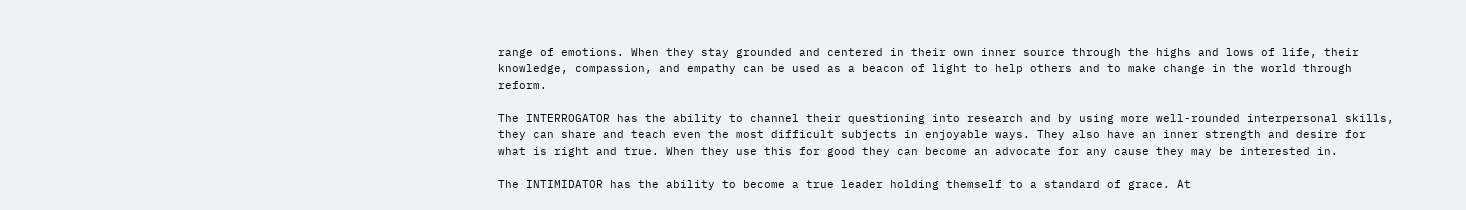range of emotions. When they stay grounded and centered in their own inner source through the highs and lows of life, their knowledge, compassion, and empathy can be used as a beacon of light to help others and to make change in the world through reform.

The INTERROGATOR has the ability to channel their questioning into research and by using more well-rounded interpersonal skills, they can share and teach even the most difficult subjects in enjoyable ways. They also have an inner strength and desire for what is right and true. When they use this for good they can become an advocate for any cause they may be interested in.

The INTIMIDATOR has the ability to become a true leader holding themself to a standard of grace. At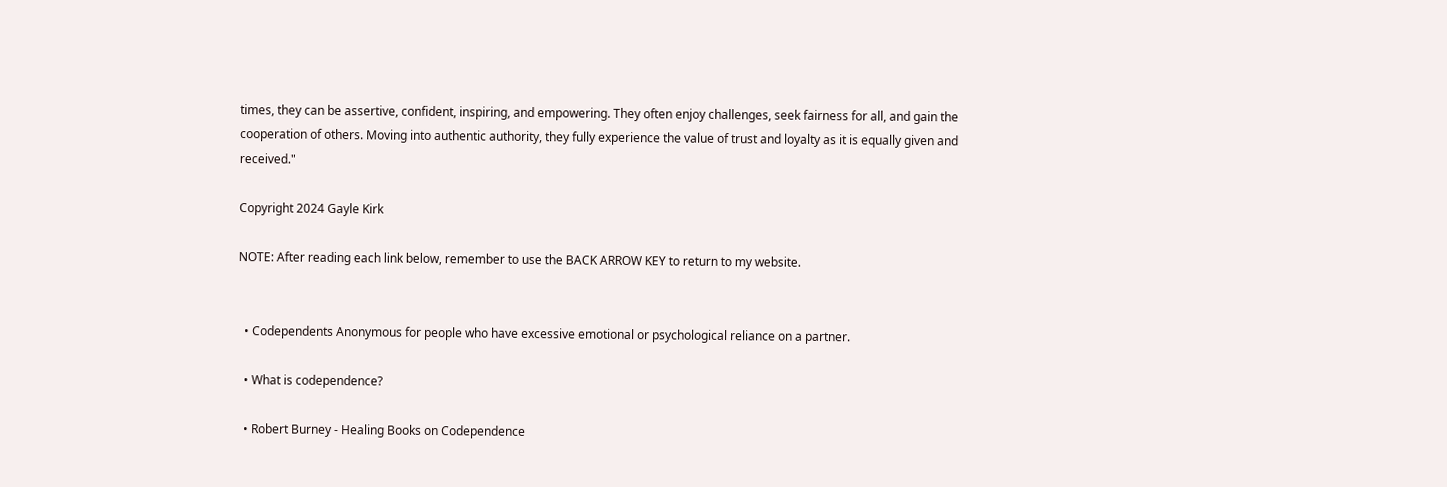times, they can be assertive, confident, inspiring, and empowering. They often enjoy challenges, seek fairness for all, and gain the cooperation of others. Moving into authentic authority, they fully experience the value of trust and loyalty as it is equally given and received."

Copyright 2024 Gayle Kirk

NOTE: After reading each link below, remember to use the BACK ARROW KEY to return to my website.


  • Codependents Anonymous for people who have excessive emotional or psychological reliance on a partner.

  • What is codependence?

  • Robert Burney - Healing Books on Codependence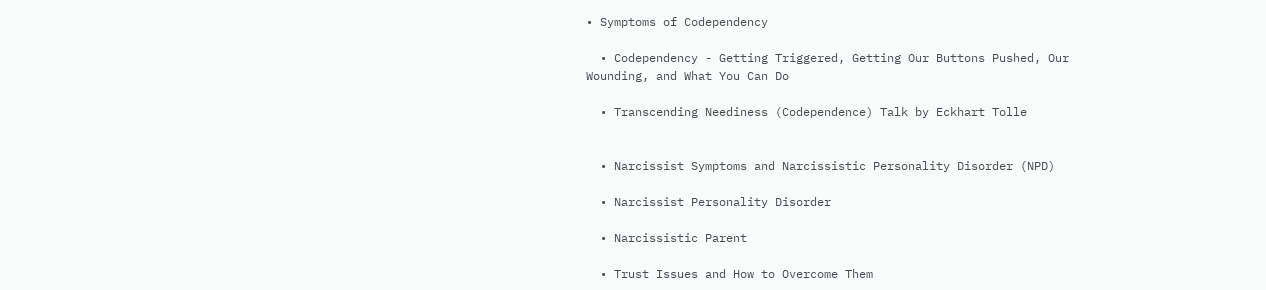• Symptoms of Codependency

  • Codependency - Getting Triggered, Getting Our Buttons Pushed, Our Wounding, and What You Can Do

  • Transcending Neediness (Codependence) Talk by Eckhart Tolle


  • Narcissist Symptoms and Narcissistic Personality Disorder (NPD)

  • Narcissist Personality Disorder

  • Narcissistic Parent

  • Trust Issues and How to Overcome Them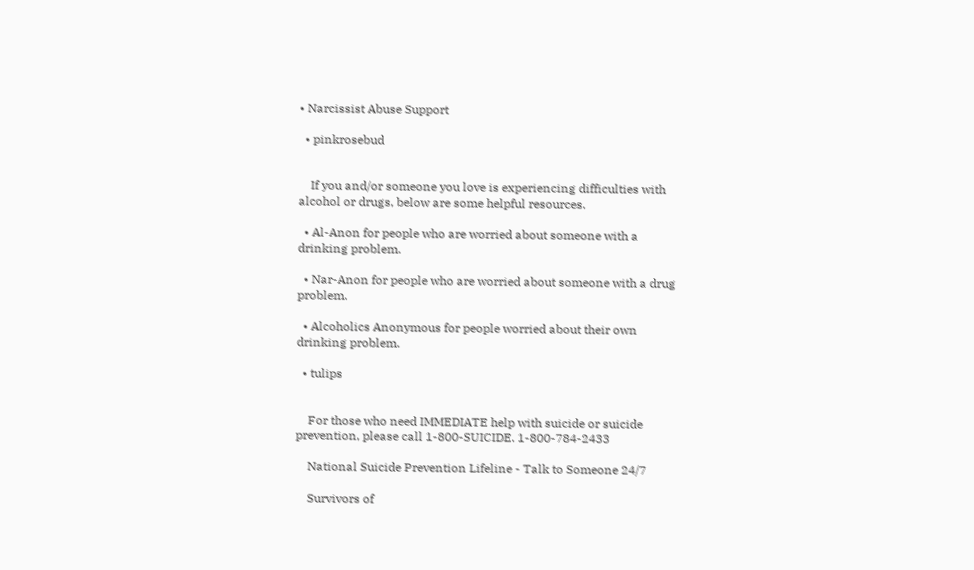• Narcissist Abuse Support

  • pinkrosebud


    If you and/or someone you love is experiencing difficulties with alcohol or drugs, below are some helpful resources.

  • Al-Anon for people who are worried about someone with a drinking problem.

  • Nar-Anon for people who are worried about someone with a drug problem.

  • Alcoholics Anonymous for people worried about their own drinking problem.

  • tulips


    For those who need IMMEDIATE help with suicide or suicide prevention, please call 1-800-SUICIDE. 1-800-784-2433

    National Suicide Prevention Lifeline - Talk to Someone 24/7

    Survivors of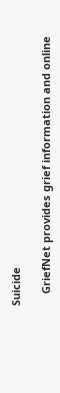Suicide

    GriefNet provides grief information and online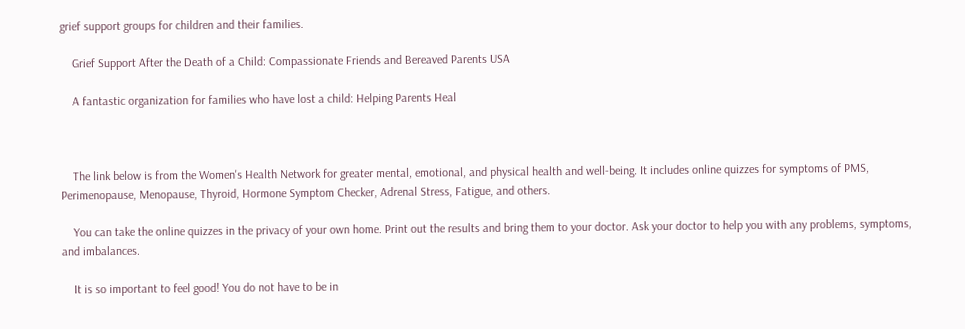grief support groups for children and their families.

    Grief Support After the Death of a Child: Compassionate Friends and Bereaved Parents USA

    A fantastic organization for families who have lost a child: Helping Parents Heal



    The link below is from the Women's Health Network for greater mental, emotional, and physical health and well-being. It includes online quizzes for symptoms of PMS, Perimenopause, Menopause, Thyroid, Hormone Symptom Checker, Adrenal Stress, Fatigue, and others.

    You can take the online quizzes in the privacy of your own home. Print out the results and bring them to your doctor. Ask your doctor to help you with any problems, symptoms, and imbalances.

    It is so important to feel good! You do not have to be in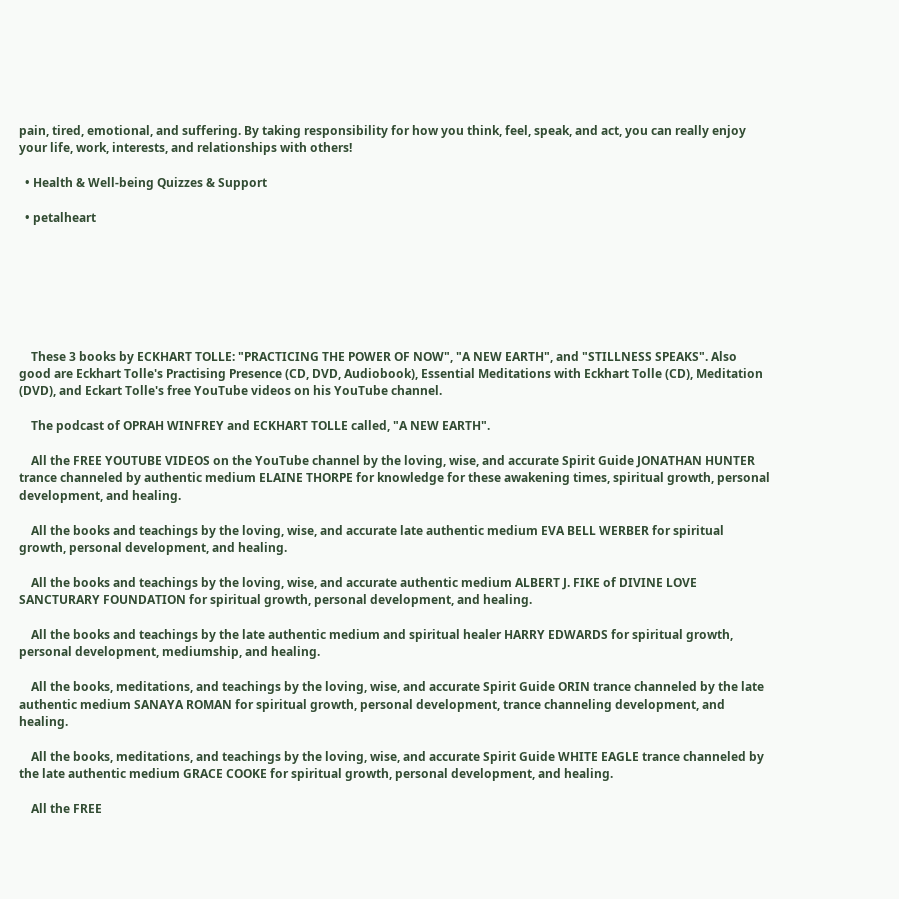pain, tired, emotional, and suffering. By taking responsibility for how you think, feel, speak, and act, you can really enjoy your life, work, interests, and relationships with others!

  • Health & Well-being Quizzes & Support

  • petalheart







    These 3 books by ECKHART TOLLE: "PRACTICING THE POWER OF NOW", "A NEW EARTH", and "STILLNESS SPEAKS". Also good are Eckhart Tolle's Practising Presence (CD, DVD, Audiobook), Essential Meditations with Eckhart Tolle (CD), Meditation (DVD), and Eckart Tolle's free YouTube videos on his YouTube channel.

    The podcast of OPRAH WINFREY and ECKHART TOLLE called, "A NEW EARTH".

    All the FREE YOUTUBE VIDEOS on the YouTube channel by the loving, wise, and accurate Spirit Guide JONATHAN HUNTER trance channeled by authentic medium ELAINE THORPE for knowledge for these awakening times, spiritual growth, personal development, and healing.

    All the books and teachings by the loving, wise, and accurate late authentic medium EVA BELL WERBER for spiritual growth, personal development, and healing.

    All the books and teachings by the loving, wise, and accurate authentic medium ALBERT J. FIKE of DIVINE LOVE SANCTURARY FOUNDATION for spiritual growth, personal development, and healing.

    All the books and teachings by the late authentic medium and spiritual healer HARRY EDWARDS for spiritual growth, personal development, mediumship, and healing.

    All the books, meditations, and teachings by the loving, wise, and accurate Spirit Guide ORIN trance channeled by the late authentic medium SANAYA ROMAN for spiritual growth, personal development, trance channeling development, and healing.

    All the books, meditations, and teachings by the loving, wise, and accurate Spirit Guide WHITE EAGLE trance channeled by the late authentic medium GRACE COOKE for spiritual growth, personal development, and healing.

    All the FREE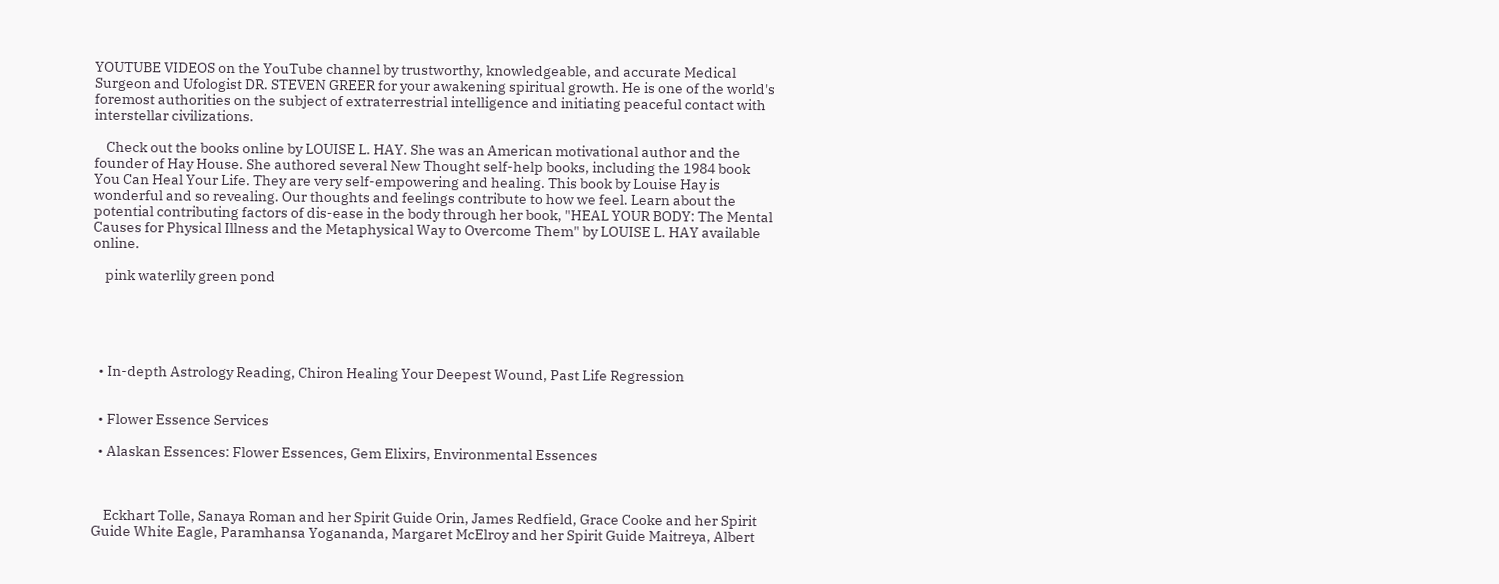YOUTUBE VIDEOS on the YouTube channel by trustworthy, knowledgeable, and accurate Medical Surgeon and Ufologist DR. STEVEN GREER for your awakening spiritual growth. He is one of the world's foremost authorities on the subject of extraterrestrial intelligence and initiating peaceful contact with interstellar civilizations.

    Check out the books online by LOUISE L. HAY. She was an American motivational author and the founder of Hay House. She authored several New Thought self-help books, including the 1984 book You Can Heal Your Life. They are very self-empowering and healing. This book by Louise Hay is wonderful and so revealing. Our thoughts and feelings contribute to how we feel. Learn about the potential contributing factors of dis-ease in the body through her book, "HEAL YOUR BODY: The Mental Causes for Physical Illness and the Metaphysical Way to Overcome Them" by LOUISE L. HAY available online.

    pink waterlily green pond





  • In-depth Astrology Reading, Chiron Healing Your Deepest Wound, Past Life Regression


  • Flower Essence Services

  • Alaskan Essences: Flower Essences, Gem Elixirs, Environmental Essences



    Eckhart Tolle, Sanaya Roman and her Spirit Guide Orin, James Redfield, Grace Cooke and her Spirit Guide White Eagle, Paramhansa Yogananda, Margaret McElroy and her Spirit Guide Maitreya, Albert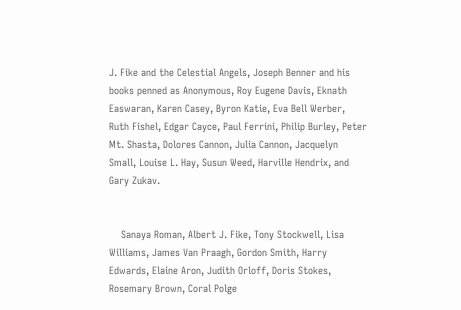J. Fike and the Celestial Angels, Joseph Benner and his books penned as Anonymous, Roy Eugene Davis, Eknath Easwaran, Karen Casey, Byron Katie, Eva Bell Werber, Ruth Fishel, Edgar Cayce, Paul Ferrini, Philip Burley, Peter Mt. Shasta, Dolores Cannon, Julia Cannon, Jacquelyn Small, Louise L. Hay, Susun Weed, Harville Hendrix, and Gary Zukav.


    Sanaya Roman, Albert J. Fike, Tony Stockwell, Lisa Williams, James Van Praagh, Gordon Smith, Harry Edwards, Elaine Aron, Judith Orloff, Doris Stokes, Rosemary Brown, Coral Polge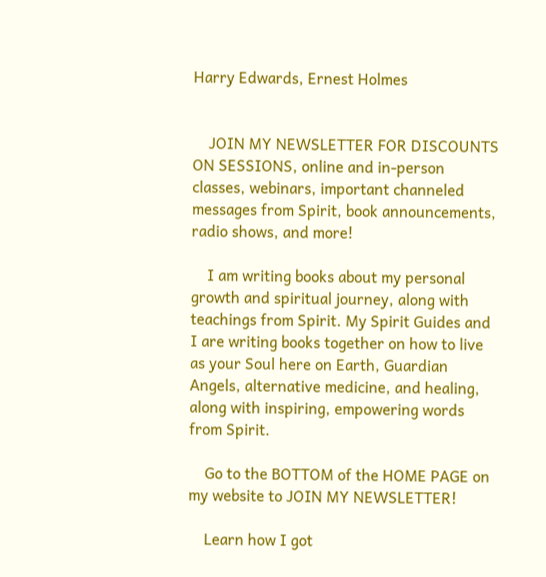Harry Edwards, Ernest Holmes


    JOIN MY NEWSLETTER FOR DISCOUNTS ON SESSIONS, online and in-person classes, webinars, important channeled messages from Spirit, book announcements, radio shows, and more!

    I am writing books about my personal growth and spiritual journey, along with teachings from Spirit. My Spirit Guides and I are writing books together on how to live as your Soul here on Earth, Guardian Angels, alternative medicine, and healing, along with inspiring, empowering words from Spirit.

    Go to the BOTTOM of the HOME PAGE on my website to JOIN MY NEWSLETTER!

    Learn how I got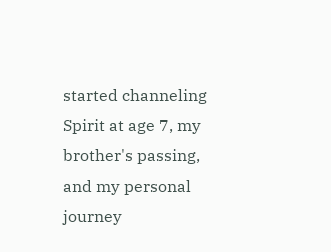started channeling Spirit at age 7, my brother's passing, and my personal journey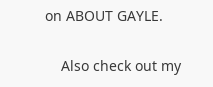on ABOUT GAYLE.

    Also check out my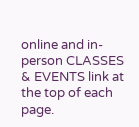online and in-person CLASSES & EVENTS link at the top of each page.